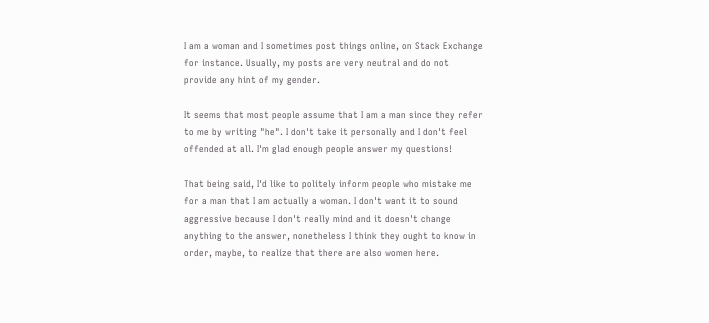I am a woman and I sometimes post things online, on Stack Exchange for instance. Usually, my posts are very neutral and do not provide any hint of my gender.

It seems that most people assume that I am a man since they refer to me by writing "he". I don't take it personally and I don't feel offended at all. I'm glad enough people answer my questions!

That being said, I'd like to politely inform people who mistake me for a man that I am actually a woman. I don't want it to sound aggressive because I don't really mind and it doesn't change anything to the answer, nonetheless I think they ought to know in order, maybe, to realize that there are also women here.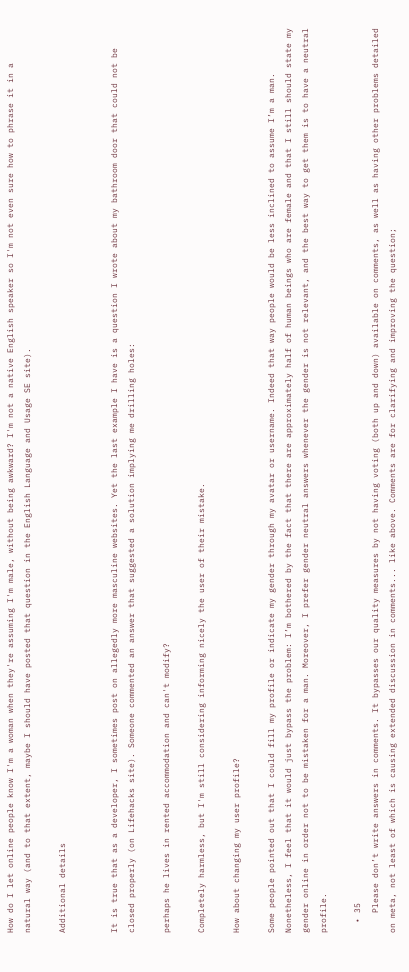How do I let online people know I'm a woman when they're assuming I'm male, without being awkward? I'm not a native English speaker so I'm not even sure how to phrase it in a natural way (and to that extent, maybe I should have posted that question in the English Language and Usage SE site).

Additional details


It is true that as a developer, I sometimes post on allegedly more masculine websites. Yet the last example I have is a question I wrote about my bathroom door that could not be closed properly (on Lifehacks site). Someone commented an answer that suggested a solution implying me drilling holes:

perhaps he lives in rented accommodation and can't modify?

Completely harmless, but I'm still considering informing nicely the user of their mistake.

How about changing my user profile?

Some people pointed out that I could fill my profile or indicate my gender through my avatar or username. Indeed that way people would be less inclined to assume I’m a man. Nonetheless, I feel that it would just bypass the problem: I’m bothered by the fact that there are approximately half of human beings who are female and that I still should state my gender online in order not to be mistaken for a man. Moreover, I prefer gender neutral answers whenever the gender is not relevant, and the best way to get them is to have a neutral profile.

  • 35
    Please don’t write answers in comments. It bypasses our quality measures by not having voting (both up and down) available on comments, as well as having other problems detailed on meta, not least of which is causing extended discussion in comments... like above. Comments are for clarifying and improving the question;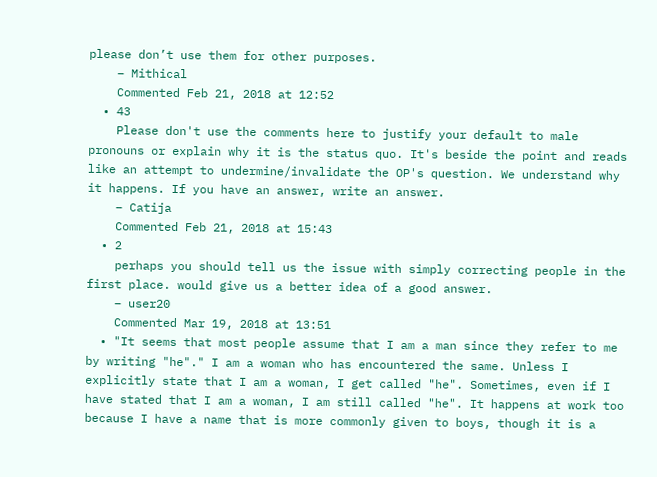please don’t use them for other purposes.
    – Mithical
    Commented Feb 21, 2018 at 12:52
  • 43
    Please don't use the comments here to justify your default to male pronouns or explain why it is the status quo. It's beside the point and reads like an attempt to undermine/invalidate the OP's question. We understand why it happens. If you have an answer, write an answer.
    – Catija
    Commented Feb 21, 2018 at 15:43
  • 2
    perhaps you should tell us the issue with simply correcting people in the first place. would give us a better idea of a good answer.
    – user20
    Commented Mar 19, 2018 at 13:51
  • "It seems that most people assume that I am a man since they refer to me by writing "he"." I am a woman who has encountered the same. Unless I explicitly state that I am a woman, I get called "he". Sometimes, even if I have stated that I am a woman, I am still called "he". It happens at work too because I have a name that is more commonly given to boys, though it is a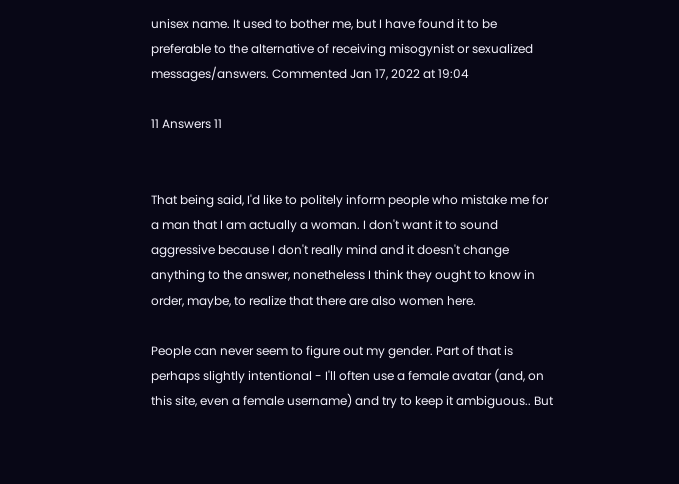unisex name. It used to bother me, but I have found it to be preferable to the alternative of receiving misogynist or sexualized messages/answers. Commented Jan 17, 2022 at 19:04

11 Answers 11


That being said, I'd like to politely inform people who mistake me for a man that I am actually a woman. I don't want it to sound aggressive because I don't really mind and it doesn't change anything to the answer, nonetheless I think they ought to know in order, maybe, to realize that there are also women here.

People can never seem to figure out my gender. Part of that is perhaps slightly intentional - I'll often use a female avatar (and, on this site, even a female username) and try to keep it ambiguous.. But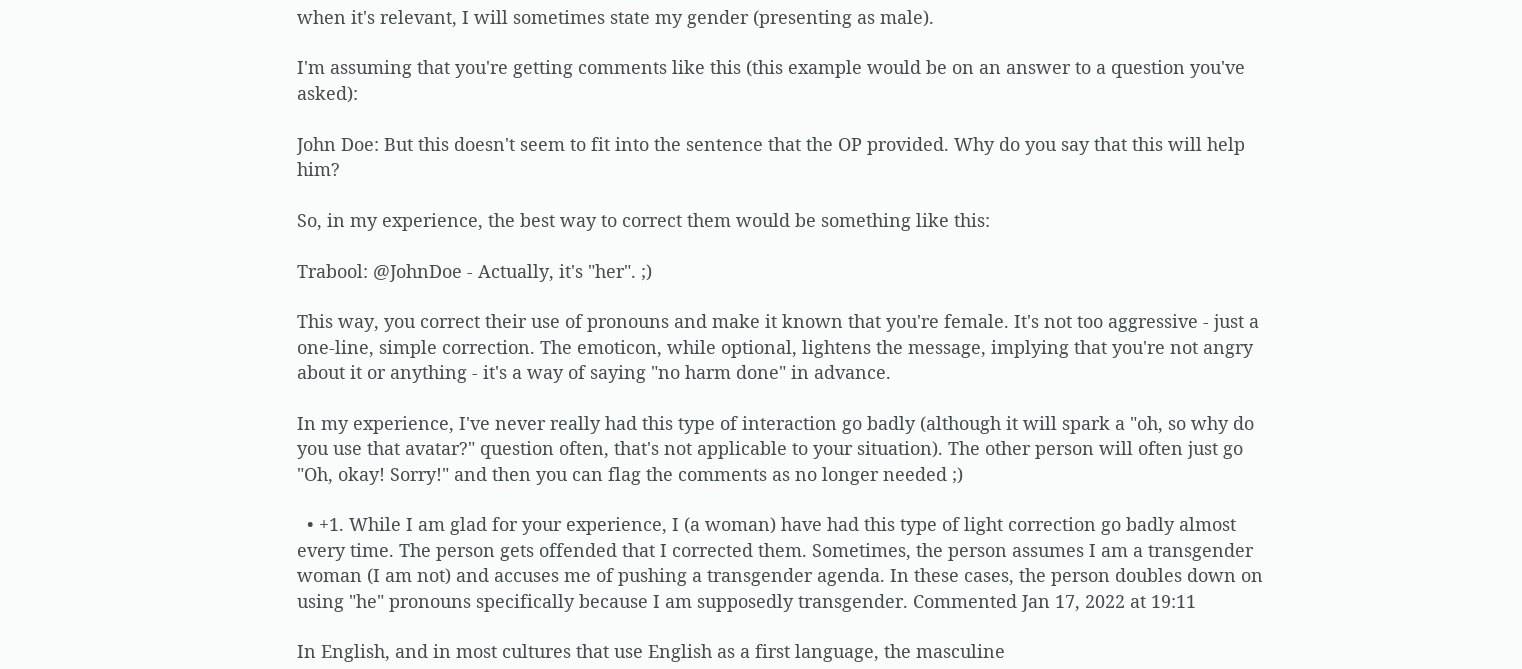when it's relevant, I will sometimes state my gender (presenting as male).

I'm assuming that you're getting comments like this (this example would be on an answer to a question you've asked):

John Doe: But this doesn't seem to fit into the sentence that the OP provided. Why do you say that this will help him?

So, in my experience, the best way to correct them would be something like this:

Trabool: @JohnDoe - Actually, it's "her". ;)

This way, you correct their use of pronouns and make it known that you're female. It's not too aggressive - just a one-line, simple correction. The emoticon, while optional, lightens the message, implying that you're not angry about it or anything - it's a way of saying "no harm done" in advance.

In my experience, I've never really had this type of interaction go badly (although it will spark a "oh, so why do you use that avatar?" question often, that's not applicable to your situation). The other person will often just go "Oh, okay! Sorry!" and then you can flag the comments as no longer needed ;)

  • +1. While I am glad for your experience, I (a woman) have had this type of light correction go badly almost every time. The person gets offended that I corrected them. Sometimes, the person assumes I am a transgender woman (I am not) and accuses me of pushing a transgender agenda. In these cases, the person doubles down on using "he" pronouns specifically because I am supposedly transgender. Commented Jan 17, 2022 at 19:11

In English, and in most cultures that use English as a first language, the masculine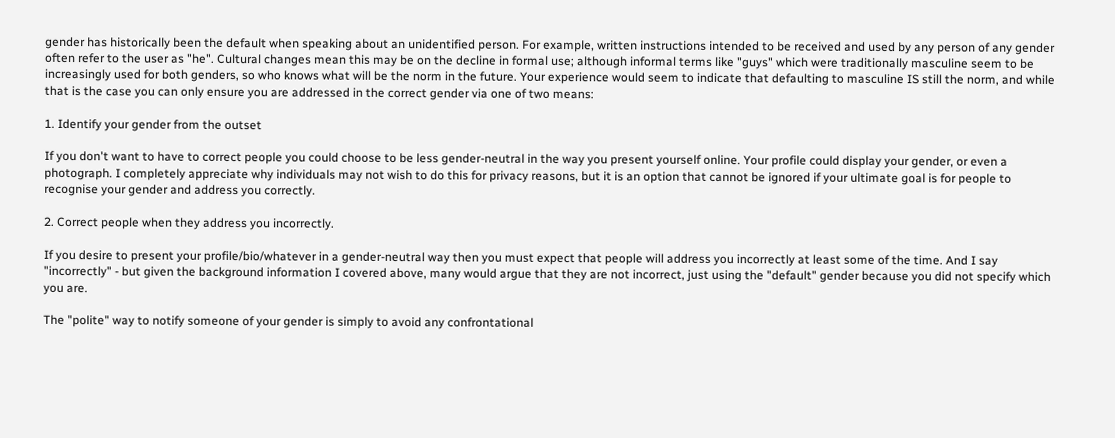gender has historically been the default when speaking about an unidentified person. For example, written instructions intended to be received and used by any person of any gender often refer to the user as "he". Cultural changes mean this may be on the decline in formal use; although informal terms like "guys" which were traditionally masculine seem to be increasingly used for both genders, so who knows what will be the norm in the future. Your experience would seem to indicate that defaulting to masculine IS still the norm, and while that is the case you can only ensure you are addressed in the correct gender via one of two means:

1. Identify your gender from the outset

If you don't want to have to correct people you could choose to be less gender-neutral in the way you present yourself online. Your profile could display your gender, or even a photograph. I completely appreciate why individuals may not wish to do this for privacy reasons, but it is an option that cannot be ignored if your ultimate goal is for people to recognise your gender and address you correctly.

2. Correct people when they address you incorrectly.

If you desire to present your profile/bio/whatever in a gender-neutral way then you must expect that people will address you incorrectly at least some of the time. And I say "incorrectly" - but given the background information I covered above, many would argue that they are not incorrect, just using the "default" gender because you did not specify which you are.

The "polite" way to notify someone of your gender is simply to avoid any confrontational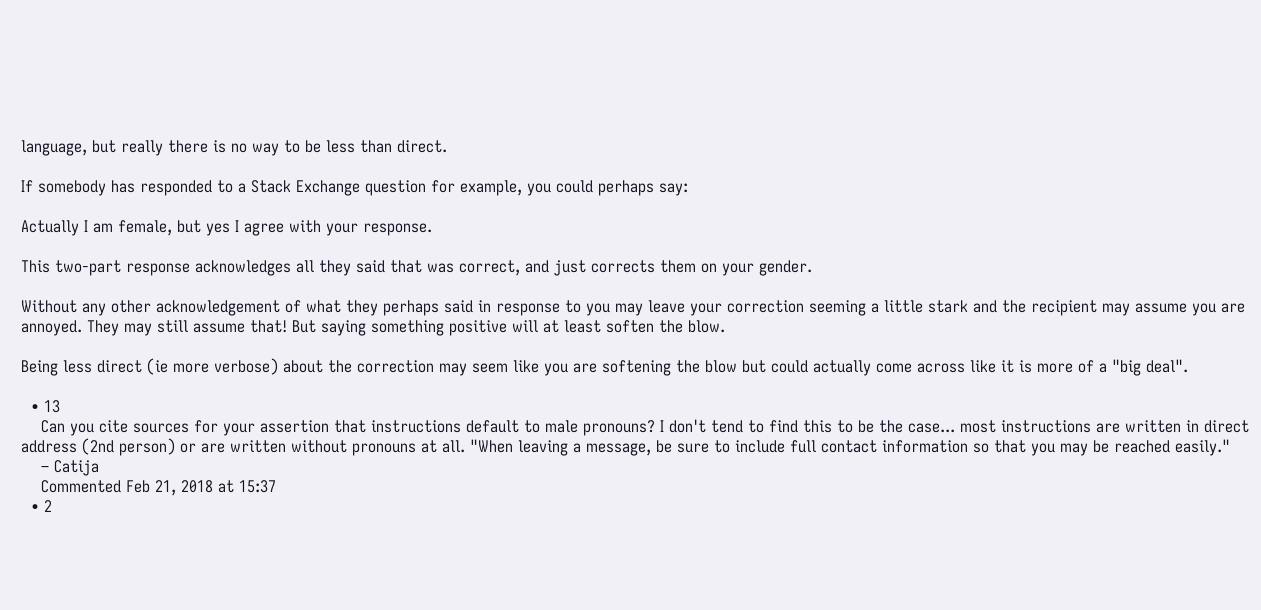language, but really there is no way to be less than direct.

If somebody has responded to a Stack Exchange question for example, you could perhaps say:

Actually I am female, but yes I agree with your response.

This two-part response acknowledges all they said that was correct, and just corrects them on your gender.

Without any other acknowledgement of what they perhaps said in response to you may leave your correction seeming a little stark and the recipient may assume you are annoyed. They may still assume that! But saying something positive will at least soften the blow.

Being less direct (ie more verbose) about the correction may seem like you are softening the blow but could actually come across like it is more of a "big deal".

  • 13
    Can you cite sources for your assertion that instructions default to male pronouns? I don't tend to find this to be the case... most instructions are written in direct address (2nd person) or are written without pronouns at all. "When leaving a message, be sure to include full contact information so that you may be reached easily."
    – Catija
    Commented Feb 21, 2018 at 15:37
  • 2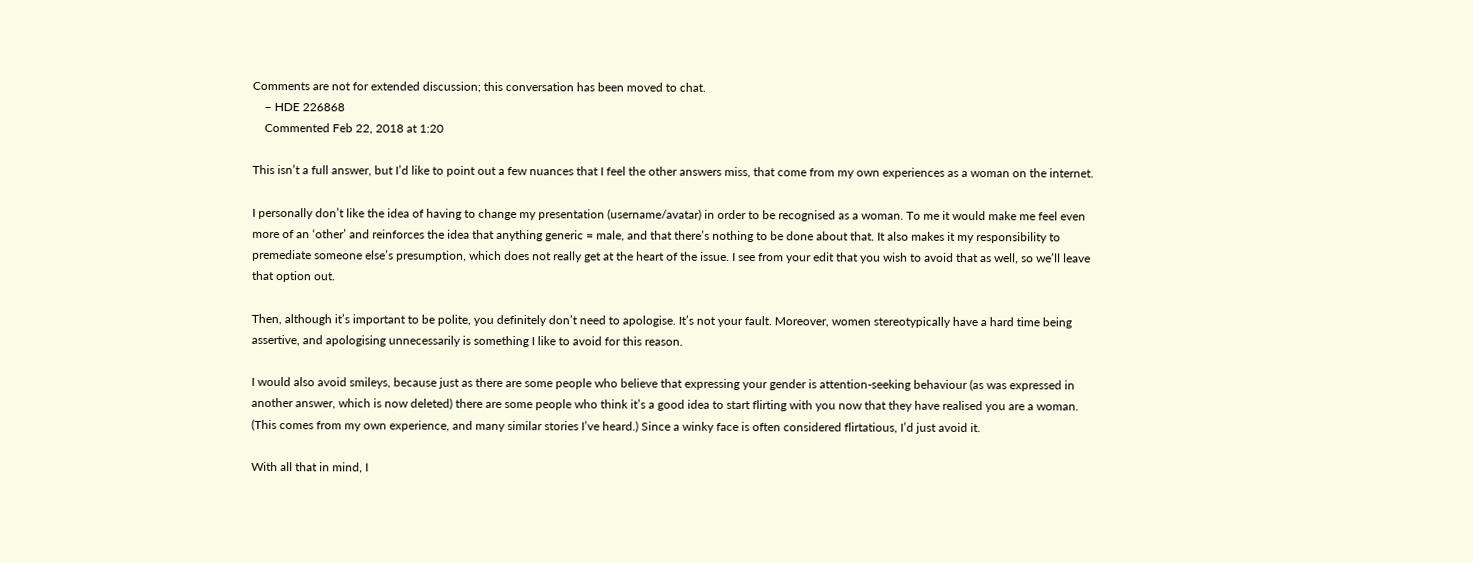Comments are not for extended discussion; this conversation has been moved to chat.
    – HDE 226868
    Commented Feb 22, 2018 at 1:20

This isn’t a full answer, but I’d like to point out a few nuances that I feel the other answers miss, that come from my own experiences as a woman on the internet.

I personally don’t like the idea of having to change my presentation (username/avatar) in order to be recognised as a woman. To me it would make me feel even more of an ‘other’ and reinforces the idea that anything generic = male, and that there’s nothing to be done about that. It also makes it my responsibility to premediate someone else’s presumption, which does not really get at the heart of the issue. I see from your edit that you wish to avoid that as well, so we’ll leave that option out.

Then, although it’s important to be polite, you definitely don’t need to apologise. It’s not your fault. Moreover, women stereotypically have a hard time being assertive, and apologising unnecessarily is something I like to avoid for this reason.

I would also avoid smileys, because just as there are some people who believe that expressing your gender is attention-seeking behaviour (as was expressed in another answer, which is now deleted) there are some people who think it’s a good idea to start flirting with you now that they have realised you are a woman. (This comes from my own experience, and many similar stories I’ve heard.) Since a winky face is often considered flirtatious, I’d just avoid it.

With all that in mind, I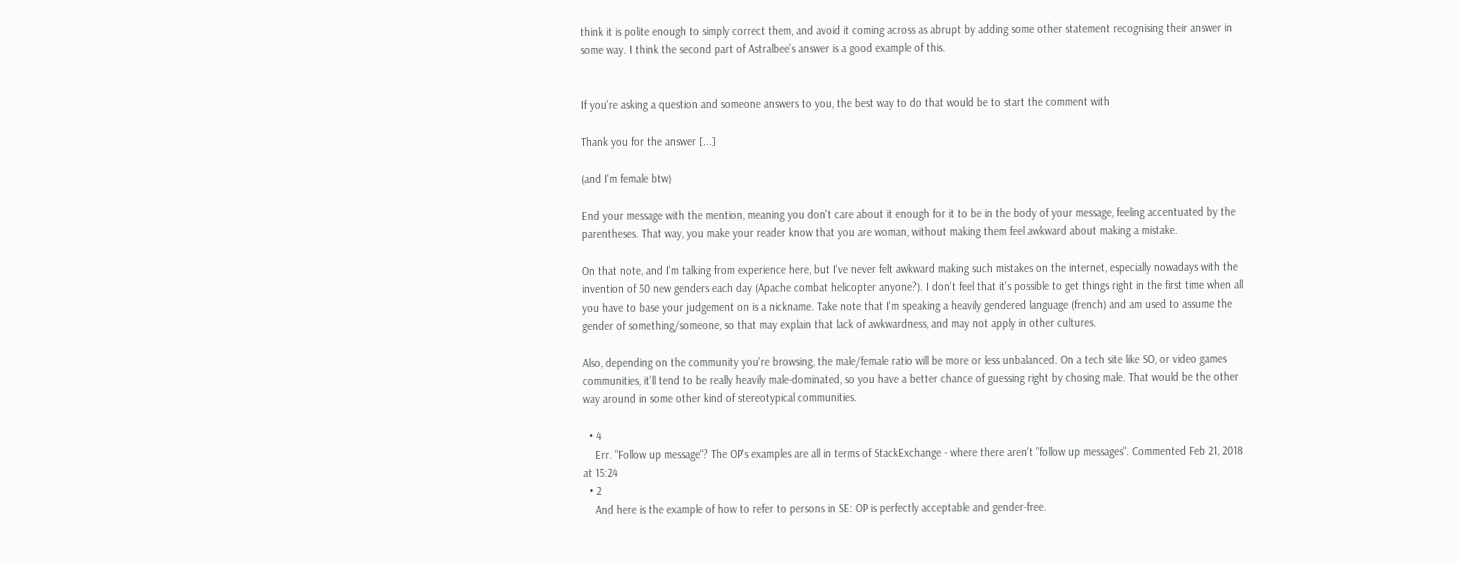think it is polite enough to simply correct them, and avoid it coming across as abrupt by adding some other statement recognising their answer in some way. I think the second part of Astralbee’s answer is a good example of this.


If you're asking a question and someone answers to you, the best way to do that would be to start the comment with

Thank you for the answer [...]

(and I'm female btw)

End your message with the mention, meaning you don't care about it enough for it to be in the body of your message, feeling accentuated by the parentheses. That way, you make your reader know that you are woman, without making them feel awkward about making a mistake.

On that note, and I'm talking from experience here, but I've never felt awkward making such mistakes on the internet, especially nowadays with the invention of 50 new genders each day (Apache combat helicopter anyone?). I don't feel that it's possible to get things right in the first time when all you have to base your judgement on is a nickname. Take note that I'm speaking a heavily gendered language (french) and am used to assume the gender of something/someone, so that may explain that lack of awkwardness, and may not apply in other cultures.

Also, depending on the community you're browsing, the male/female ratio will be more or less unbalanced. On a tech site like SO, or video games communities, it'll tend to be really heavily male-dominated, so you have a better chance of guessing right by chosing male. That would be the other way around in some other kind of stereotypical communities.

  • 4
    Err. "Follow up message"? The OP's examples are all in terms of StackExchange - where there aren't "follow up messages". Commented Feb 21, 2018 at 15:24
  • 2
    And here is the example of how to refer to persons in SE: OP is perfectly acceptable and gender-free.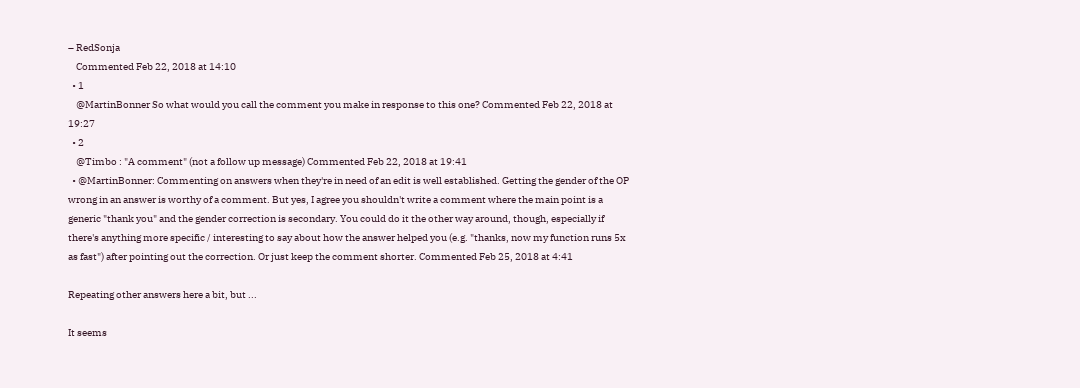– RedSonja
    Commented Feb 22, 2018 at 14:10
  • 1
    @MartinBonner So what would you call the comment you make in response to this one? Commented Feb 22, 2018 at 19:27
  • 2
    @Timbo : "A comment" (not a follow up message) Commented Feb 22, 2018 at 19:41
  • @MartinBonner: Commenting on answers when they're in need of an edit is well established. Getting the gender of the OP wrong in an answer is worthy of a comment. But yes, I agree you shouldn't write a comment where the main point is a generic "thank you" and the gender correction is secondary. You could do it the other way around, though, especially if there's anything more specific / interesting to say about how the answer helped you (e.g. "thanks, now my function runs 5x as fast") after pointing out the correction. Or just keep the comment shorter. Commented Feb 25, 2018 at 4:41

Repeating other answers here a bit, but ...

It seems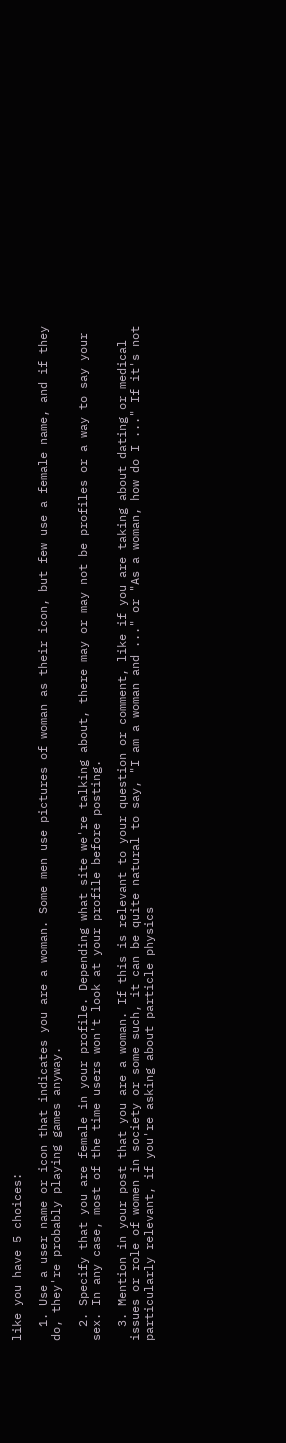like you have 5 choices:

  1. Use a user name or icon that indicates you are a woman. Some men use pictures of woman as their icon, but few use a female name, and if they do, they're probably playing games anyway.

  2. Specify that you are female in your profile. Depending what site we're talking about, there may or may not be profiles or a way to say your sex. In any case, most of the time users won't look at your profile before posting.

  3. Mention in your post that you are a woman. If this is relevant to your question or comment, like if you are taking about dating or medical issues or role of women in society or some such, it can be quite natural to say, "I am a woman and ..." or "As a woman, how do I ..." If it's not particularly relevant, if you're asking about particle physics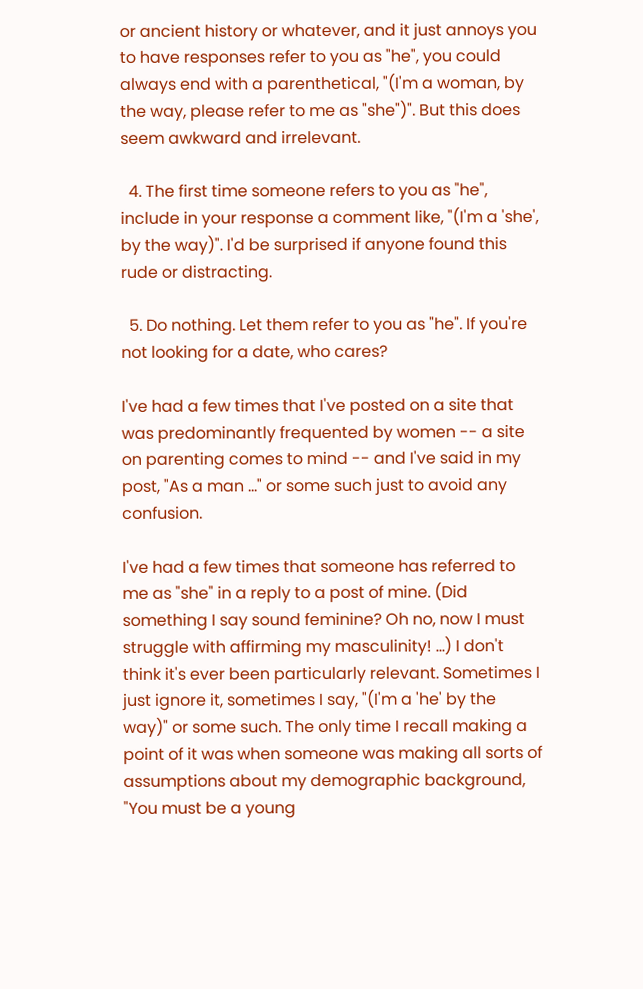or ancient history or whatever, and it just annoys you to have responses refer to you as "he", you could always end with a parenthetical, "(I'm a woman, by the way, please refer to me as "she")". But this does seem awkward and irrelevant.

  4. The first time someone refers to you as "he", include in your response a comment like, "(I'm a 'she', by the way)". I'd be surprised if anyone found this rude or distracting.

  5. Do nothing. Let them refer to you as "he". If you're not looking for a date, who cares?

I've had a few times that I've posted on a site that was predominantly frequented by women -- a site on parenting comes to mind -- and I've said in my post, "As a man ..." or some such just to avoid any confusion.

I've had a few times that someone has referred to me as "she" in a reply to a post of mine. (Did something I say sound feminine? Oh no, now I must struggle with affirming my masculinity! ...) I don't think it's ever been particularly relevant. Sometimes I just ignore it, sometimes I say, "(I'm a 'he' by the way)" or some such. The only time I recall making a point of it was when someone was making all sorts of assumptions about my demographic background, "You must be a young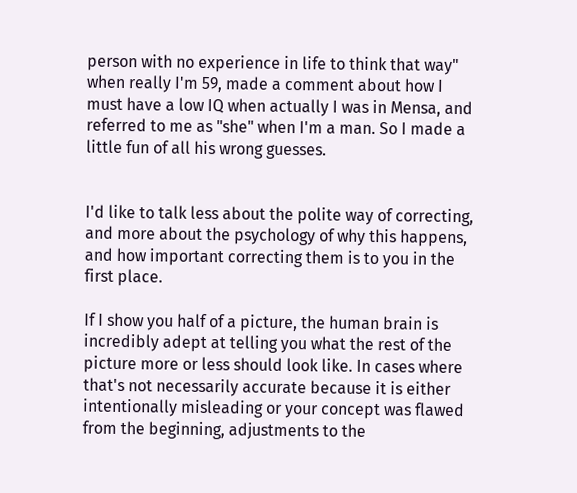person with no experience in life to think that way" when really I'm 59, made a comment about how I must have a low IQ when actually I was in Mensa, and referred to me as "she" when I'm a man. So I made a little fun of all his wrong guesses.


I'd like to talk less about the polite way of correcting, and more about the psychology of why this happens, and how important correcting them is to you in the first place.

If I show you half of a picture, the human brain is incredibly adept at telling you what the rest of the picture more or less should look like. In cases where that's not necessarily accurate because it is either intentionally misleading or your concept was flawed from the beginning, adjustments to the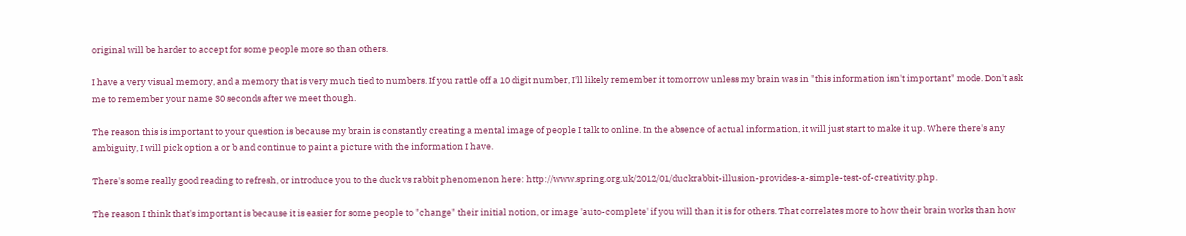original will be harder to accept for some people more so than others.

I have a very visual memory, and a memory that is very much tied to numbers. If you rattle off a 10 digit number, I'll likely remember it tomorrow unless my brain was in "this information isn't important" mode. Don't ask me to remember your name 30 seconds after we meet though.

The reason this is important to your question is because my brain is constantly creating a mental image of people I talk to online. In the absence of actual information, it will just start to make it up. Where there's any ambiguity, I will pick option a or b and continue to paint a picture with the information I have.

There's some really good reading to refresh, or introduce you to the duck vs rabbit phenomenon here: http://www.spring.org.uk/2012/01/duckrabbit-illusion-provides-a-simple-test-of-creativity.php.

The reason I think that's important is because it is easier for some people to "change" their initial notion, or image 'auto-complete' if you will than it is for others. That correlates more to how their brain works than how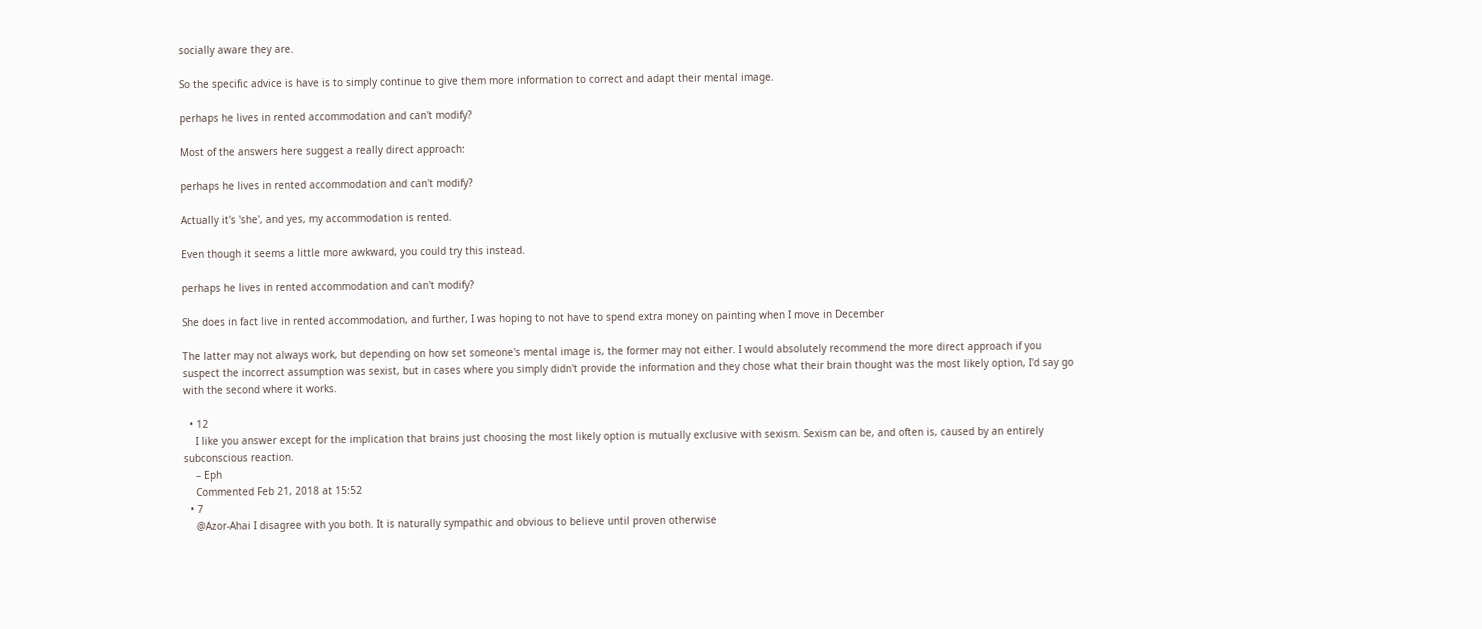socially aware they are.

So the specific advice is have is to simply continue to give them more information to correct and adapt their mental image.

perhaps he lives in rented accommodation and can't modify?

Most of the answers here suggest a really direct approach:

perhaps he lives in rented accommodation and can't modify?

Actually it's 'she', and yes, my accommodation is rented.

Even though it seems a little more awkward, you could try this instead.

perhaps he lives in rented accommodation and can't modify?

She does in fact live in rented accommodation, and further, I was hoping to not have to spend extra money on painting when I move in December

The latter may not always work, but depending on how set someone's mental image is, the former may not either. I would absolutely recommend the more direct approach if you suspect the incorrect assumption was sexist, but in cases where you simply didn't provide the information and they chose what their brain thought was the most likely option, I'd say go with the second where it works.

  • 12
    I like you answer except for the implication that brains just choosing the most likely option is mutually exclusive with sexism. Sexism can be, and often is, caused by an entirely subconscious reaction.
    – Eph
    Commented Feb 21, 2018 at 15:52
  • 7
    @Azor-Ahai I disagree with you both. It is naturally sympathic and obvious to believe until proven otherwise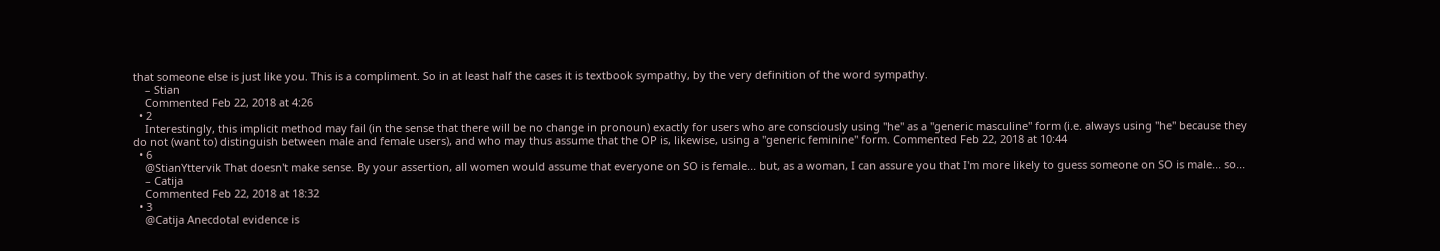that someone else is just like you. This is a compliment. So in at least half the cases it is textbook sympathy, by the very definition of the word sympathy.
    – Stian
    Commented Feb 22, 2018 at 4:26
  • 2
    Interestingly, this implicit method may fail (in the sense that there will be no change in pronoun) exactly for users who are consciously using "he" as a "generic masculine" form (i.e. always using "he" because they do not (want to) distinguish between male and female users), and who may thus assume that the OP is, likewise, using a "generic feminine" form. Commented Feb 22, 2018 at 10:44
  • 6
    @StianYttervik That doesn't make sense. By your assertion, all women would assume that everyone on SO is female... but, as a woman, I can assure you that I'm more likely to guess someone on SO is male... so...
    – Catija
    Commented Feb 22, 2018 at 18:32
  • 3
    @Catija Anecdotal evidence is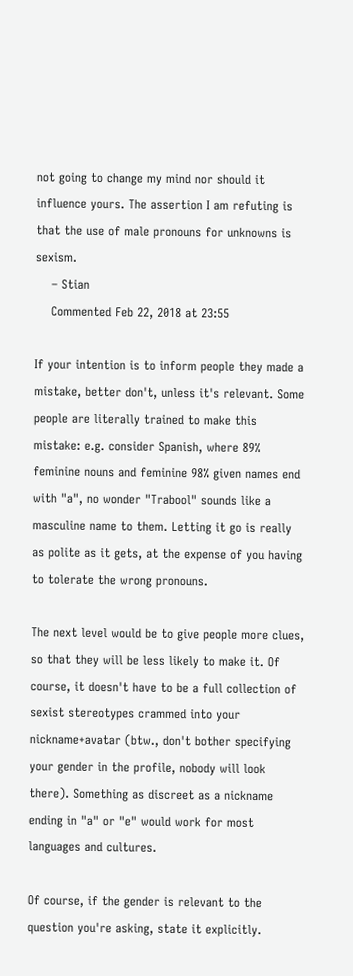not going to change my mind nor should it influence yours. The assertion I am refuting is that the use of male pronouns for unknowns is sexism.
    – Stian
    Commented Feb 22, 2018 at 23:55

If your intention is to inform people they made a mistake, better don't, unless it's relevant. Some people are literally trained to make this mistake: e.g. consider Spanish, where 89% feminine nouns and feminine 98% given names end with "a", no wonder "Trabool" sounds like a masculine name to them. Letting it go is really as polite as it gets, at the expense of you having to tolerate the wrong pronouns.

The next level would be to give people more clues, so that they will be less likely to make it. Of course, it doesn't have to be a full collection of sexist stereotypes crammed into your nickname+avatar (btw., don't bother specifying your gender in the profile, nobody will look there). Something as discreet as a nickname ending in "a" or "e" would work for most languages and cultures.

Of course, if the gender is relevant to the question you're asking, state it explicitly.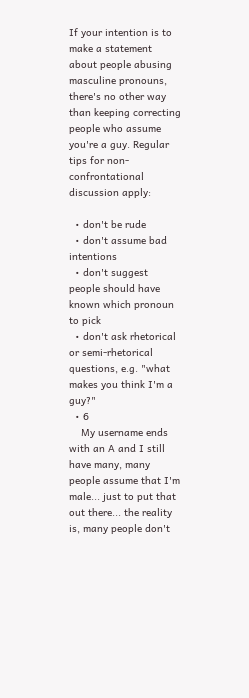If your intention is to make a statement about people abusing masculine pronouns, there's no other way than keeping correcting people who assume you're a guy. Regular tips for non-confrontational discussion apply:

  • don't be rude
  • don't assume bad intentions
  • don't suggest people should have known which pronoun to pick
  • don't ask rhetorical or semi-rhetorical questions, e.g. "what makes you think I'm a guy?"
  • 6
    My username ends with an A and I still have many, many people assume that I'm male... just to put that out there... the reality is, many people don't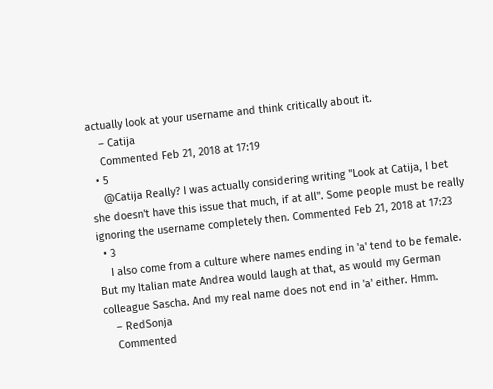actually look at your username and think critically about it.
    – Catija
    Commented Feb 21, 2018 at 17:19
  • 5
    @Catija Really? I was actually considering writing "Look at Catija, I bet she doesn't have this issue that much, if at all". Some people must be really ignoring the username completely then. Commented Feb 21, 2018 at 17:23
  • 3
    I also come from a culture where names ending in 'a' tend to be female. But my Italian mate Andrea would laugh at that, as would my German colleague Sascha. And my real name does not end in 'a' either. Hmm.
    – RedSonja
    Commented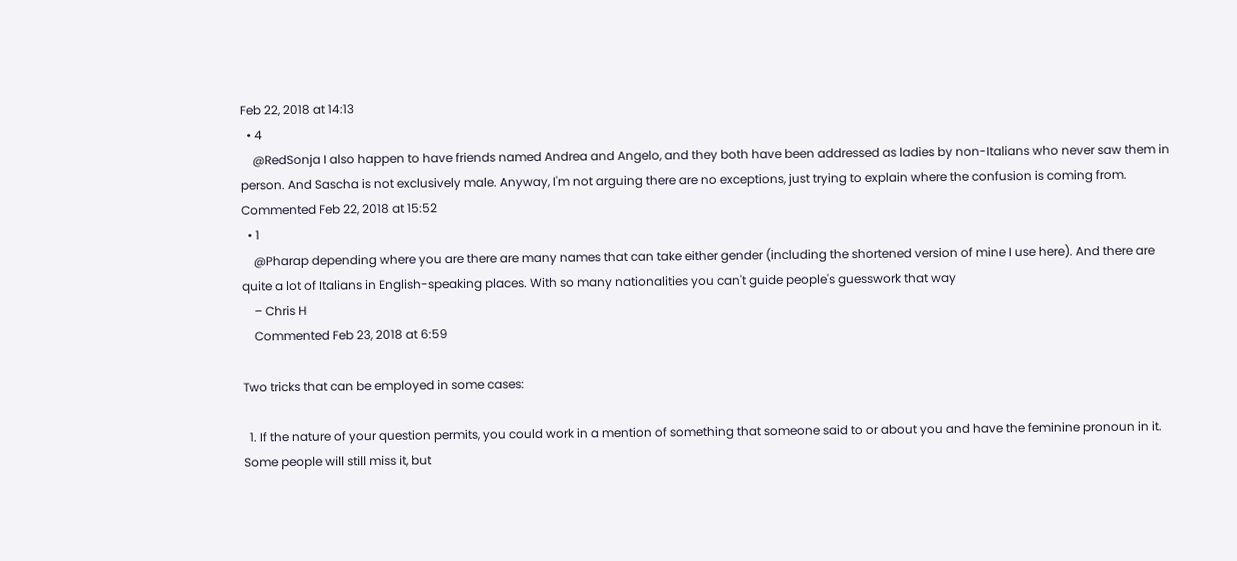Feb 22, 2018 at 14:13
  • 4
    @RedSonja I also happen to have friends named Andrea and Angelo, and they both have been addressed as ladies by non-Italians who never saw them in person. And Sascha is not exclusively male. Anyway, I'm not arguing there are no exceptions, just trying to explain where the confusion is coming from. Commented Feb 22, 2018 at 15:52
  • 1
    @Pharap depending where you are there are many names that can take either gender (including the shortened version of mine I use here). And there are quite a lot of Italians in English-speaking places. With so many nationalities you can't guide people's guesswork that way
    – Chris H
    Commented Feb 23, 2018 at 6:59

Two tricks that can be employed in some cases:

  1. If the nature of your question permits, you could work in a mention of something that someone said to or about you and have the feminine pronoun in it. Some people will still miss it, but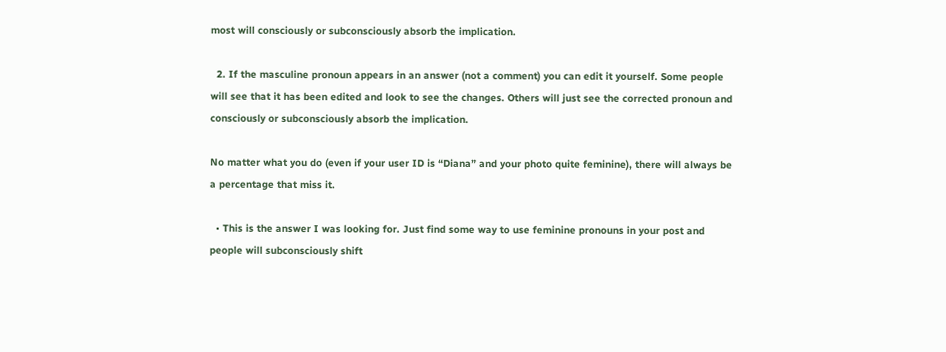most will consciously or subconsciously absorb the implication.

  2. If the masculine pronoun appears in an answer (not a comment) you can edit it yourself. Some people will see that it has been edited and look to see the changes. Others will just see the corrected pronoun and consciously or subconsciously absorb the implication.

No matter what you do (even if your user ID is “Diana” and your photo quite feminine), there will always be a percentage that miss it.

  • This is the answer I was looking for. Just find some way to use feminine pronouns in your post and people will subconsciously shift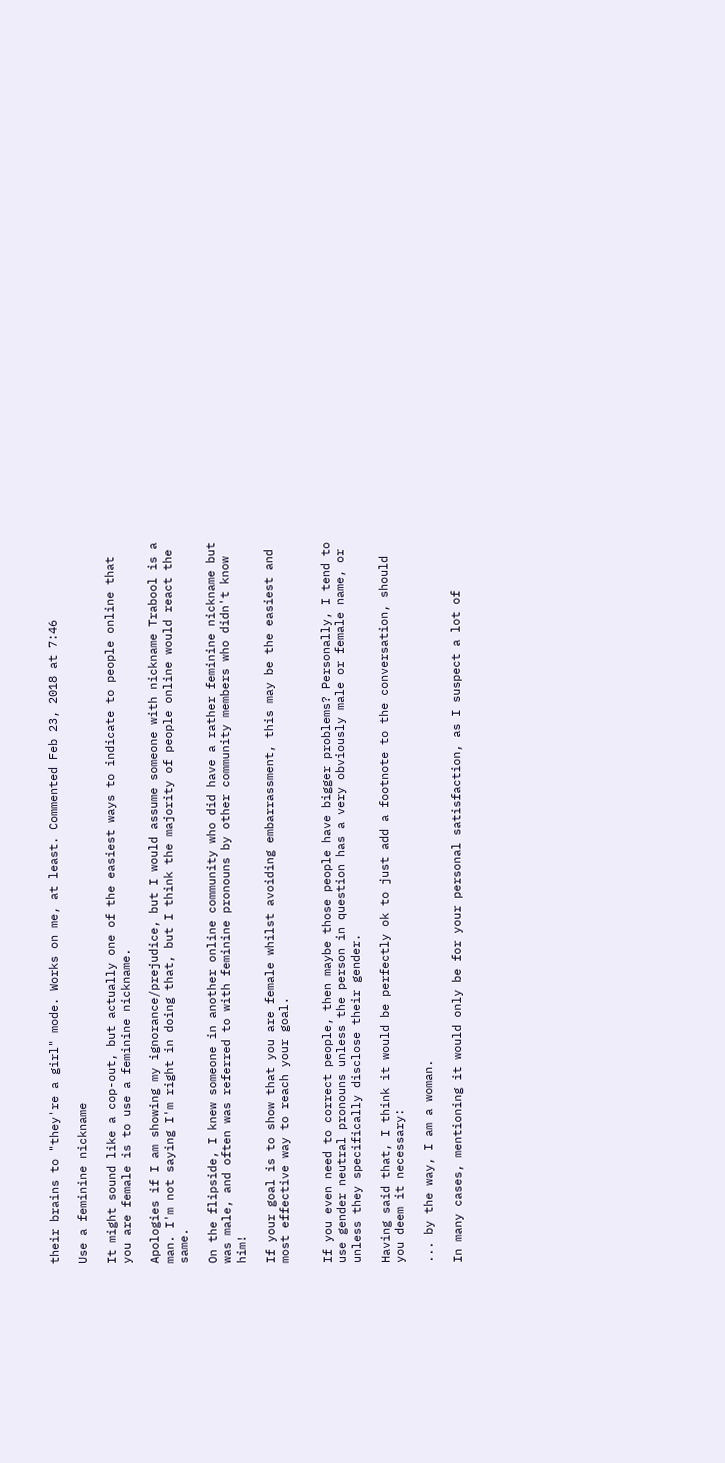their brains to "they're a girl" mode. Works on me, at least. Commented Feb 23, 2018 at 7:46

Use a feminine nickname

It might sound like a cop-out, but actually one of the easiest ways to indicate to people online that you are female is to use a feminine nickname.

Apologies if I am showing my ignorance/prejudice, but I would assume someone with nickname Trabool is a man. I'm not saying I'm right in doing that, but I think the majority of people online would react the same.

On the flipside, I knew someone in another online community who did have a rather feminine nickname but was male, and often was referred to with feminine pronouns by other community members who didn't know him!

If your goal is to show that you are female whilst avoiding embarrassment, this may be the easiest and most effective way to reach your goal.


If you even need to correct people, then maybe those people have bigger problems? Personally, I tend to use gender neutral pronouns unless the person in question has a very obviously male or female name, or unless they specifically disclose their gender.

Having said that, I think it would be perfectly ok to just add a footnote to the conversation, should you deem it necessary:

... by the way, I am a woman.

In many cases, mentioning it would only be for your personal satisfaction, as I suspect a lot of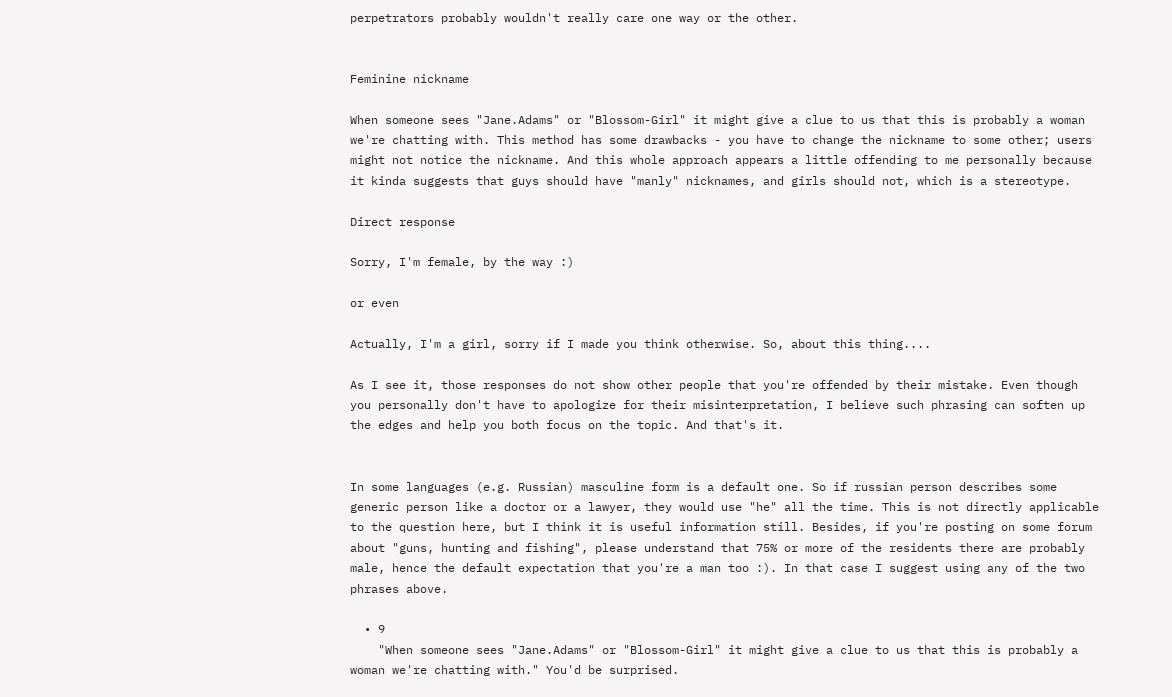perpetrators probably wouldn't really care one way or the other.


Feminine nickname

When someone sees "Jane.Adams" or "Blossom-Girl" it might give a clue to us that this is probably a woman we're chatting with. This method has some drawbacks - you have to change the nickname to some other; users might not notice the nickname. And this whole approach appears a little offending to me personally because it kinda suggests that guys should have "manly" nicknames, and girls should not, which is a stereotype.

Direct response

Sorry, I'm female, by the way :)

or even

Actually, I'm a girl, sorry if I made you think otherwise. So, about this thing....

As I see it, those responses do not show other people that you're offended by their mistake. Even though you personally don't have to apologize for their misinterpretation, I believe such phrasing can soften up the edges and help you both focus on the topic. And that's it.


In some languages (e.g. Russian) masculine form is a default one. So if russian person describes some generic person like a doctor or a lawyer, they would use "he" all the time. This is not directly applicable to the question here, but I think it is useful information still. Besides, if you're posting on some forum about "guns, hunting and fishing", please understand that 75% or more of the residents there are probably male, hence the default expectation that you're a man too :). In that case I suggest using any of the two phrases above.

  • 9
    "When someone sees "Jane.Adams" or "Blossom-Girl" it might give a clue to us that this is probably a woman we're chatting with." You'd be surprised.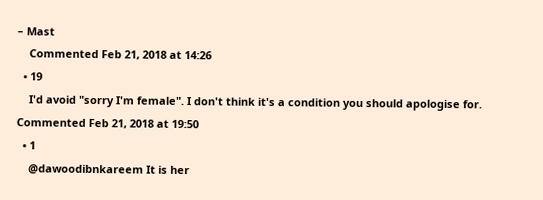– Mast
    Commented Feb 21, 2018 at 14:26
  • 19
    I'd avoid "sorry I'm female". I don't think it's a condition you should apologise for. Commented Feb 21, 2018 at 19:50
  • 1
    @dawoodibnkareem It is her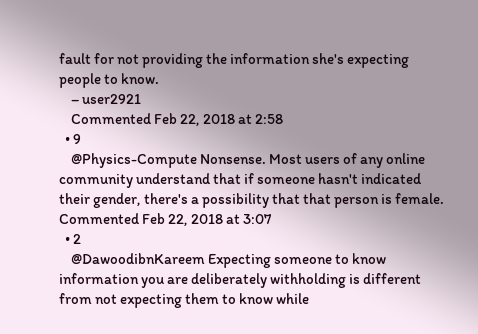fault for not providing the information she's expecting people to know.
    – user2921
    Commented Feb 22, 2018 at 2:58
  • 9
    @Physics-Compute Nonsense. Most users of any online community understand that if someone hasn't indicated their gender, there's a possibility that that person is female. Commented Feb 22, 2018 at 3:07
  • 2
    @DawoodibnKareem Expecting someone to know information you are deliberately withholding is different from not expecting them to know while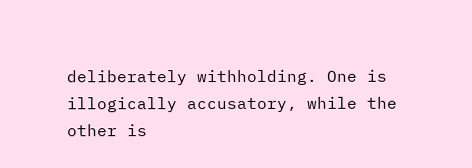deliberately withholding. One is illogically accusatory, while the other is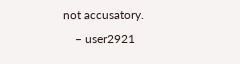not accusatory.
    – user2921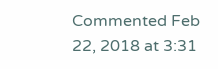Commented Feb 22, 2018 at 3:31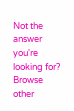Not the answer you're looking for? Browse other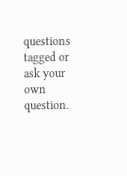questions tagged or ask your own question.